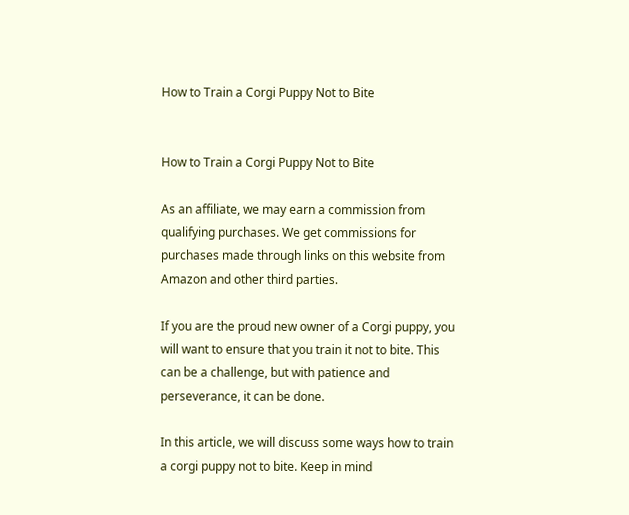How to Train a Corgi Puppy Not to Bite


How to Train a Corgi Puppy Not to Bite

As an affiliate, we may earn a commission from qualifying purchases. We get commissions for purchases made through links on this website from Amazon and other third parties.

If you are the proud new owner of a Corgi puppy, you will want to ensure that you train it not to bite. This can be a challenge, but with patience and perseverance, it can be done.

In this article, we will discuss some ways how to train a corgi puppy not to bite. Keep in mind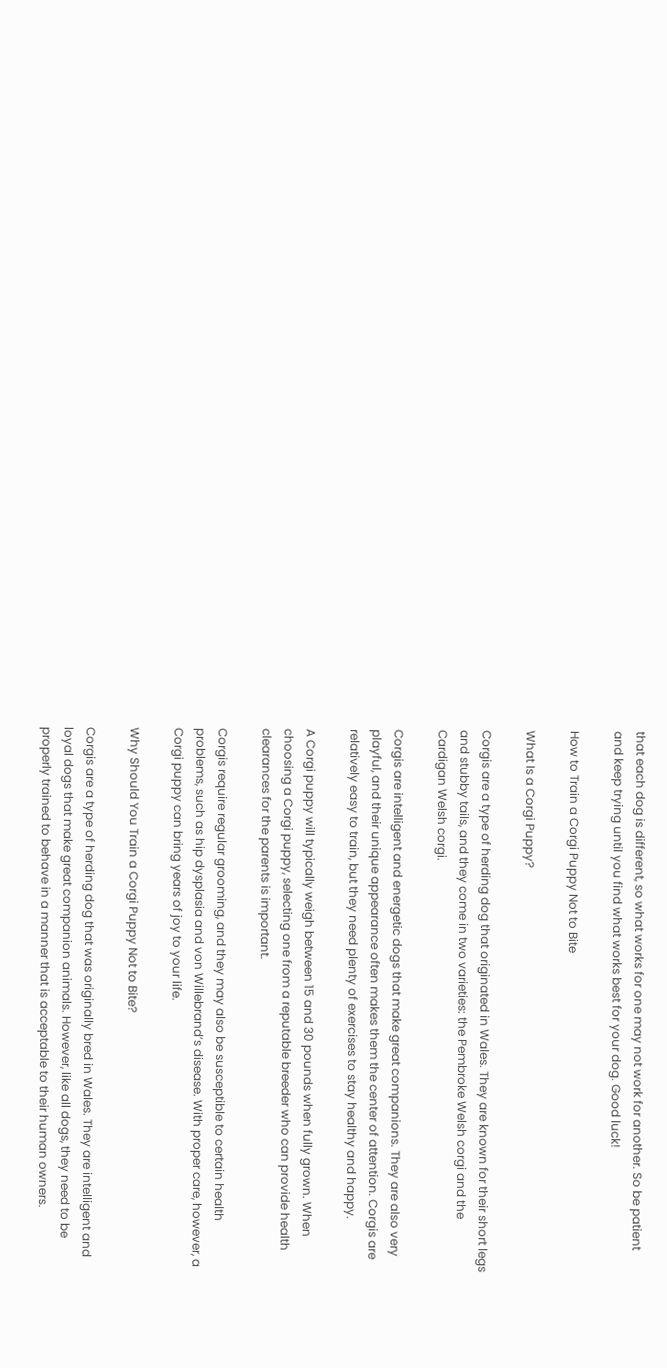that each dog is different, so what works for one may not work for another. So be patient and keep trying until you find what works best for your dog. Good luck!

How to Train a Corgi Puppy Not to Bite

What Is a Corgi Puppy?

Corgis are a type of herding dog that originated in Wales. They are known for their short legs and stubby tails, and they come in two varieties: the Pembroke Welsh corgi and the Cardigan Welsh corgi.

Corgis are intelligent and energetic dogs that make great companions. They are also very playful, and their unique appearance often makes them the center of attention. Corgis are relatively easy to train, but they need plenty of exercises to stay healthy and happy.

A Corgi puppy will typically weigh between 15 and 30 pounds when fully grown. When choosing a Corgi puppy, selecting one from a reputable breeder who can provide health clearances for the parents is important.

Corgis require regular grooming, and they may also be susceptible to certain health problems, such as hip dysplasia and von Willebrand’s disease. With proper care, however, a Corgi puppy can bring years of joy to your life.

Why Should You Train a Corgi Puppy Not to Bite?

Corgis are a type of herding dog that was originally bred in Wales. They are intelligent and loyal dogs that make great companion animals. However, like all dogs, they need to be properly trained to behave in a manner that is acceptable to their human owners.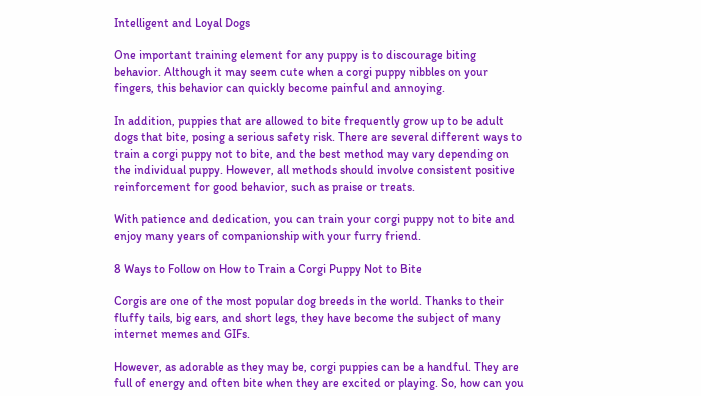Intelligent and Loyal Dogs

One important training element for any puppy is to discourage biting behavior. Although it may seem cute when a corgi puppy nibbles on your fingers, this behavior can quickly become painful and annoying.

In addition, puppies that are allowed to bite frequently grow up to be adult dogs that bite, posing a serious safety risk. There are several different ways to train a corgi puppy not to bite, and the best method may vary depending on the individual puppy. However, all methods should involve consistent positive reinforcement for good behavior, such as praise or treats.

With patience and dedication, you can train your corgi puppy not to bite and enjoy many years of companionship with your furry friend.

8 Ways to Follow on How to Train a Corgi Puppy Not to Bite

Corgis are one of the most popular dog breeds in the world. Thanks to their fluffy tails, big ears, and short legs, they have become the subject of many internet memes and GIFs.

However, as adorable as they may be, corgi puppies can be a handful. They are full of energy and often bite when they are excited or playing. So, how can you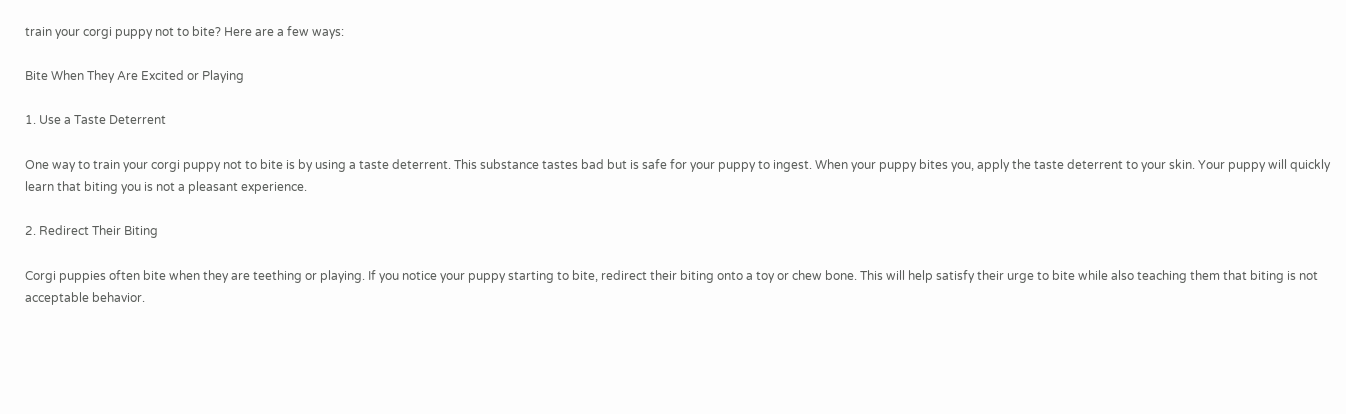train your corgi puppy not to bite? Here are a few ways:

Bite When They Are Excited or Playing

1. Use a Taste Deterrent

One way to train your corgi puppy not to bite is by using a taste deterrent. This substance tastes bad but is safe for your puppy to ingest. When your puppy bites you, apply the taste deterrent to your skin. Your puppy will quickly learn that biting you is not a pleasant experience.

2. Redirect Their Biting

Corgi puppies often bite when they are teething or playing. If you notice your puppy starting to bite, redirect their biting onto a toy or chew bone. This will help satisfy their urge to bite while also teaching them that biting is not acceptable behavior.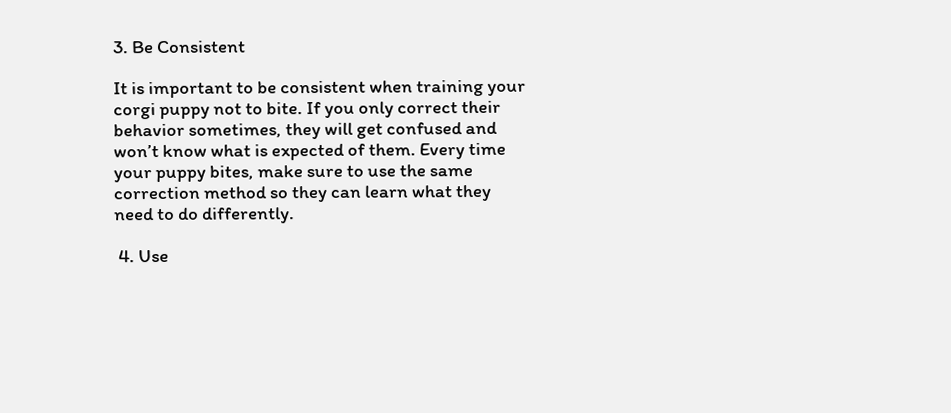3. Be Consistent

It is important to be consistent when training your corgi puppy not to bite. If you only correct their behavior sometimes, they will get confused and won’t know what is expected of them. Every time your puppy bites, make sure to use the same correction method so they can learn what they need to do differently.

 4. Use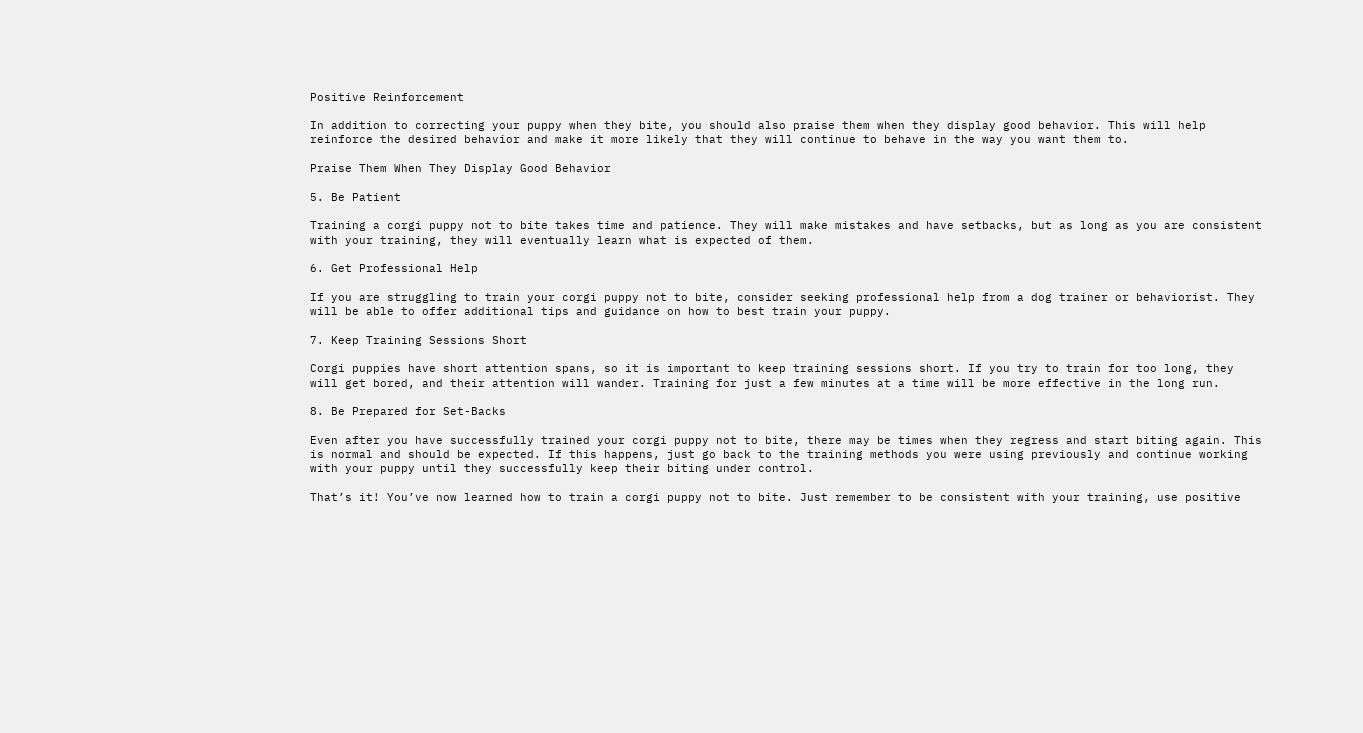Positive Reinforcement

In addition to correcting your puppy when they bite, you should also praise them when they display good behavior. This will help reinforce the desired behavior and make it more likely that they will continue to behave in the way you want them to.

Praise Them When They Display Good Behavior

5. Be Patient

Training a corgi puppy not to bite takes time and patience. They will make mistakes and have setbacks, but as long as you are consistent with your training, they will eventually learn what is expected of them.

6. Get Professional Help

If you are struggling to train your corgi puppy not to bite, consider seeking professional help from a dog trainer or behaviorist. They will be able to offer additional tips and guidance on how to best train your puppy.

7. Keep Training Sessions Short

Corgi puppies have short attention spans, so it is important to keep training sessions short. If you try to train for too long, they will get bored, and their attention will wander. Training for just a few minutes at a time will be more effective in the long run.

8. Be Prepared for Set-Backs

Even after you have successfully trained your corgi puppy not to bite, there may be times when they regress and start biting again. This is normal and should be expected. If this happens, just go back to the training methods you were using previously and continue working with your puppy until they successfully keep their biting under control.

That’s it! You’ve now learned how to train a corgi puppy not to bite. Just remember to be consistent with your training, use positive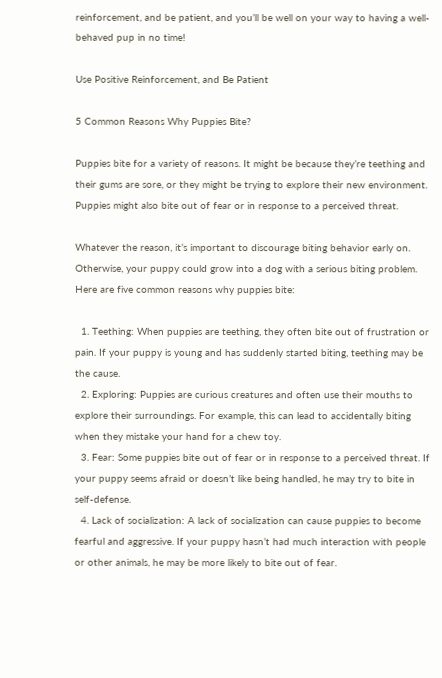reinforcement, and be patient, and you’ll be well on your way to having a well-behaved pup in no time!

Use Positive Reinforcement, and Be Patient

5 Common Reasons Why Puppies Bite?

Puppies bite for a variety of reasons. It might be because they’re teething and their gums are sore, or they might be trying to explore their new environment. Puppies might also bite out of fear or in response to a perceived threat.

Whatever the reason, it’s important to discourage biting behavior early on. Otherwise, your puppy could grow into a dog with a serious biting problem. Here are five common reasons why puppies bite:

  1. Teething: When puppies are teething, they often bite out of frustration or pain. If your puppy is young and has suddenly started biting, teething may be the cause.
  2. Exploring: Puppies are curious creatures and often use their mouths to explore their surroundings. For example, this can lead to accidentally biting when they mistake your hand for a chew toy.
  3. Fear: Some puppies bite out of fear or in response to a perceived threat. If your puppy seems afraid or doesn’t like being handled, he may try to bite in self-defense.
  4. Lack of socialization: A lack of socialization can cause puppies to become fearful and aggressive. If your puppy hasn’t had much interaction with people or other animals, he may be more likely to bite out of fear.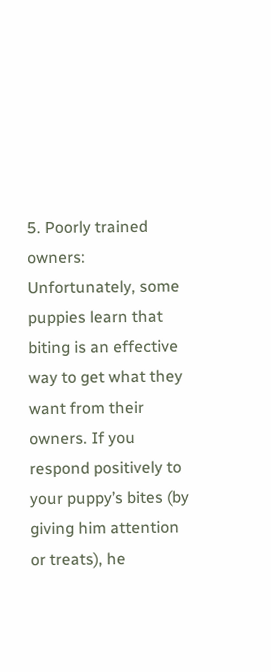5. Poorly trained owners: Unfortunately, some puppies learn that biting is an effective way to get what they want from their owners. If you respond positively to your puppy’s bites (by giving him attention or treats), he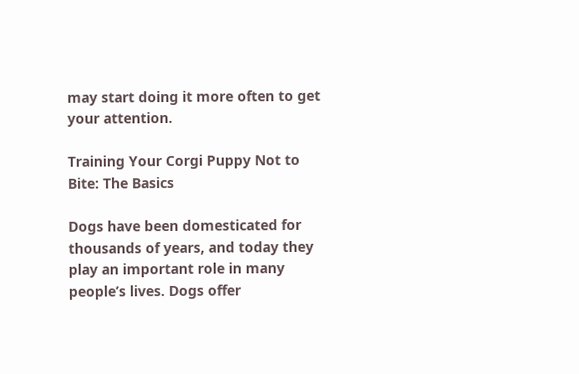may start doing it more often to get your attention.

Training Your Corgi Puppy Not to Bite: The Basics

Dogs have been domesticated for thousands of years, and today they play an important role in many people’s lives. Dogs offer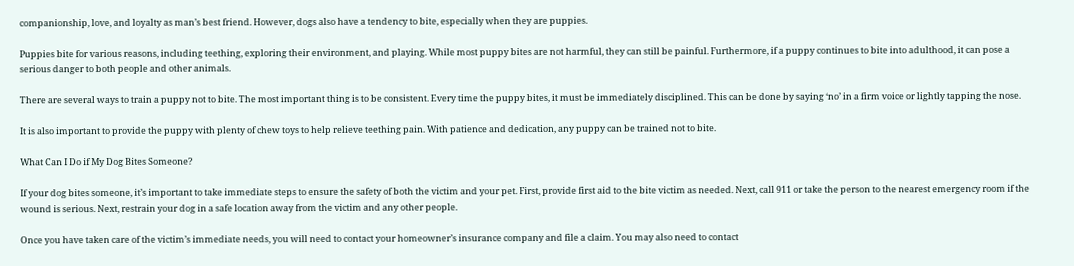companionship, love, and loyalty as man’s best friend. However, dogs also have a tendency to bite, especially when they are puppies.

Puppies bite for various reasons, including teething, exploring their environment, and playing. While most puppy bites are not harmful, they can still be painful. Furthermore, if a puppy continues to bite into adulthood, it can pose a serious danger to both people and other animals.

There are several ways to train a puppy not to bite. The most important thing is to be consistent. Every time the puppy bites, it must be immediately disciplined. This can be done by saying ‘no’ in a firm voice or lightly tapping the nose.

It is also important to provide the puppy with plenty of chew toys to help relieve teething pain. With patience and dedication, any puppy can be trained not to bite.

What Can I Do if My Dog Bites Someone?

If your dog bites someone, it’s important to take immediate steps to ensure the safety of both the victim and your pet. First, provide first aid to the bite victim as needed. Next, call 911 or take the person to the nearest emergency room if the wound is serious. Next, restrain your dog in a safe location away from the victim and any other people.

Once you have taken care of the victim’s immediate needs, you will need to contact your homeowner’s insurance company and file a claim. You may also need to contact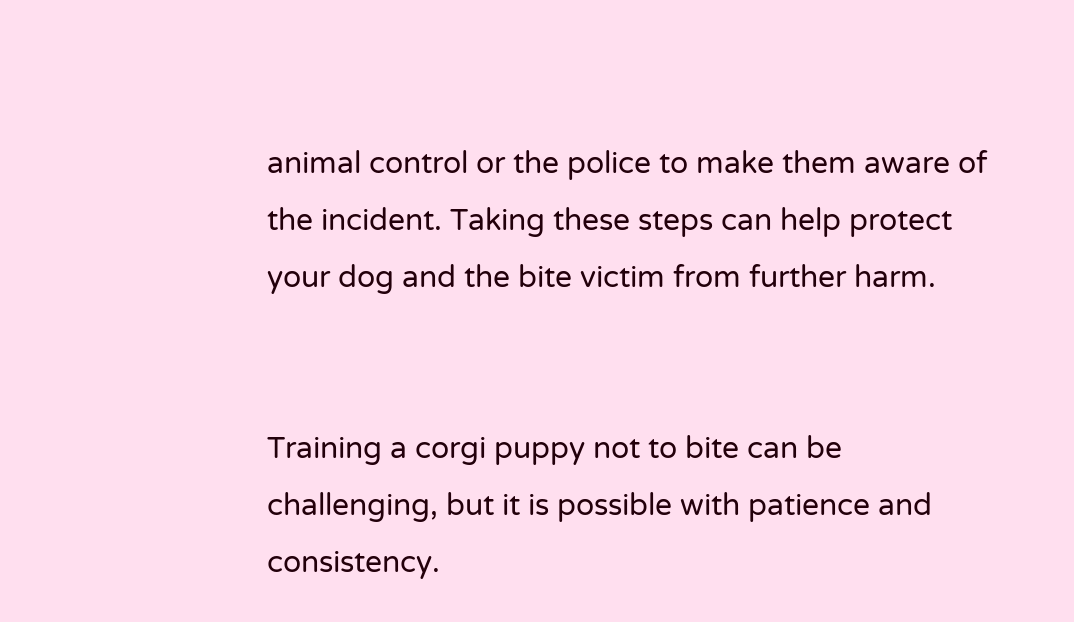animal control or the police to make them aware of the incident. Taking these steps can help protect your dog and the bite victim from further harm.


Training a corgi puppy not to bite can be challenging, but it is possible with patience and consistency.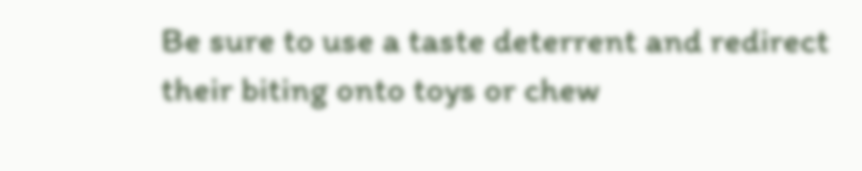Be sure to use a taste deterrent and redirect their biting onto toys or chew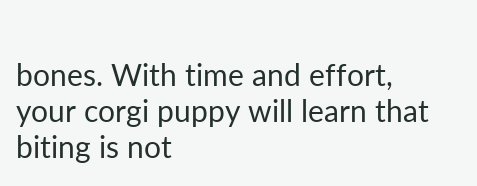bones. With time and effort, your corgi puppy will learn that biting is not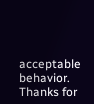acceptable behavior. Thanks for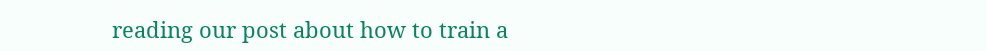reading our post about how to train a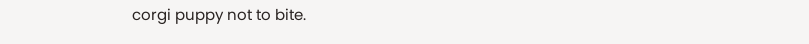corgi puppy not to bite.